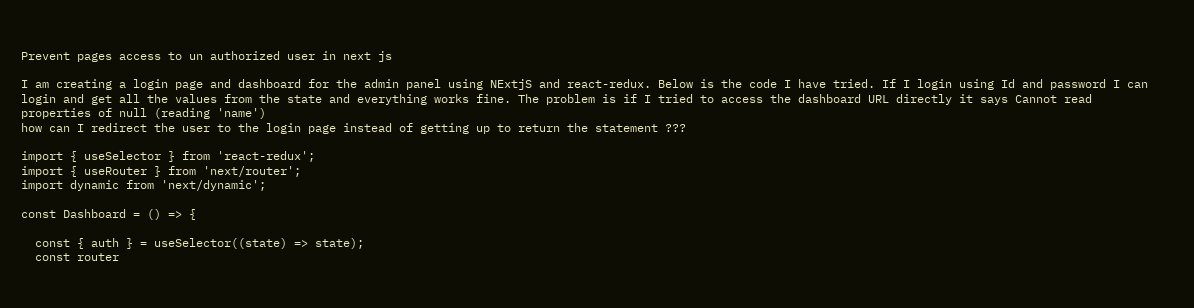Prevent pages access to un authorized user in next js

I am creating a login page and dashboard for the admin panel using NExtjS and react-redux. Below is the code I have tried. If I login using Id and password I can login and get all the values from the state and everything works fine. The problem is if I tried to access the dashboard URL directly it says Cannot read properties of null (reading 'name')
how can I redirect the user to the login page instead of getting up to return the statement ???

import { useSelector } from 'react-redux';
import { useRouter } from 'next/router';
import dynamic from 'next/dynamic';

const Dashboard = () => {

  const { auth } = useSelector((state) => state);
  const router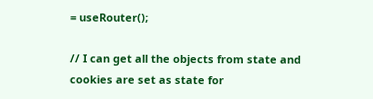= useRouter();

// I can get all the objects from state and cookies are set as state for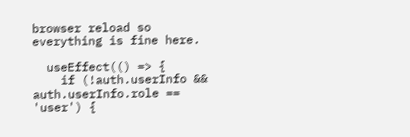browser reload so everything is fine here.

  useEffect(() => {
    if (!auth.userInfo && auth.userInfo.role == 'user') {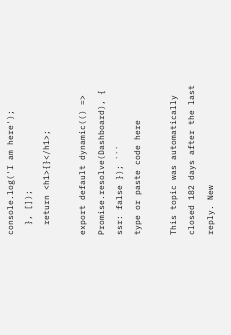console.log('I am here');
  }, []);
  return <h1>{}</h1>;

export default dynamic(() => Promise.resolve(Dashboard), { ssr: false }); ```
type or paste code here

This topic was automatically closed 182 days after the last reply. New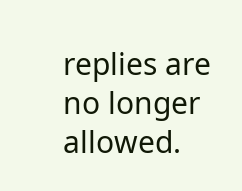replies are no longer allowed.